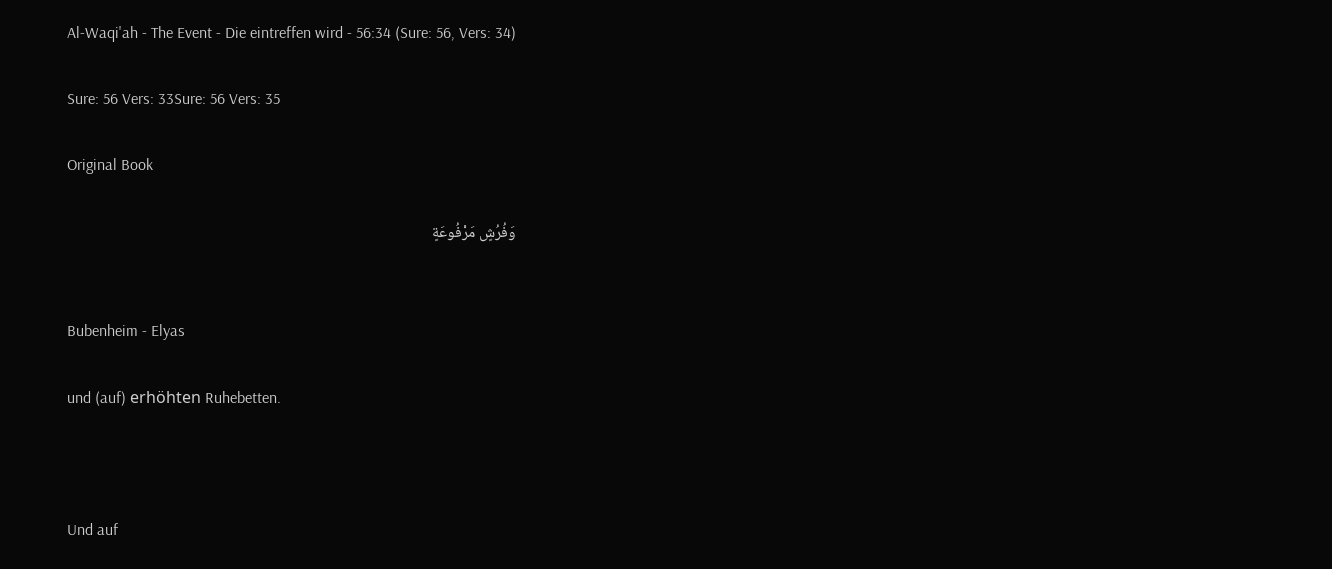Al-Waqi'ah - The Event - Die eintreffen wird - 56:34 (Sure: 56, Vers: 34)

Sure: 56 Vers: 33Sure: 56 Vers: 35

Original Book

وَفُرُشٍ مَرْفُوعَةٍ


Bubenheim - Elyas

und (auf) erhöhten Ruhebetten.



Und auf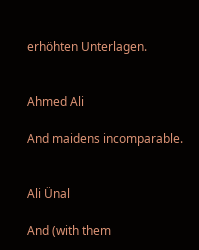erhöhten Unterlagen.


Ahmed Ali

And maidens incomparable.


Ali Ünal

And (with them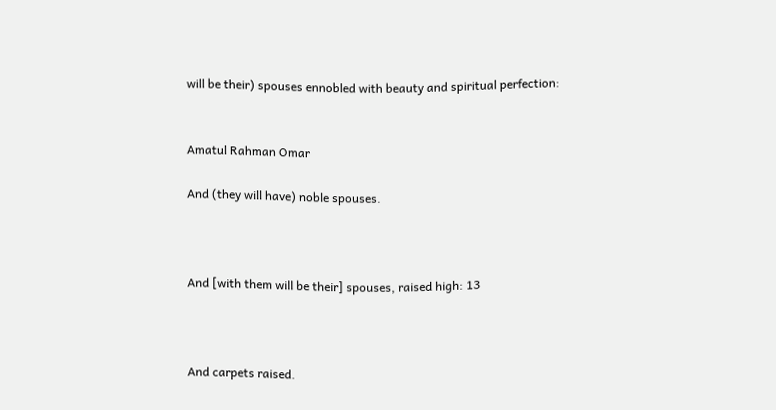will be their) spouses ennobled with beauty and spiritual perfection:


Amatul Rahman Omar

And (they will have) noble spouses.



And [with them will be their] spouses, raised high: 13



And carpets raised.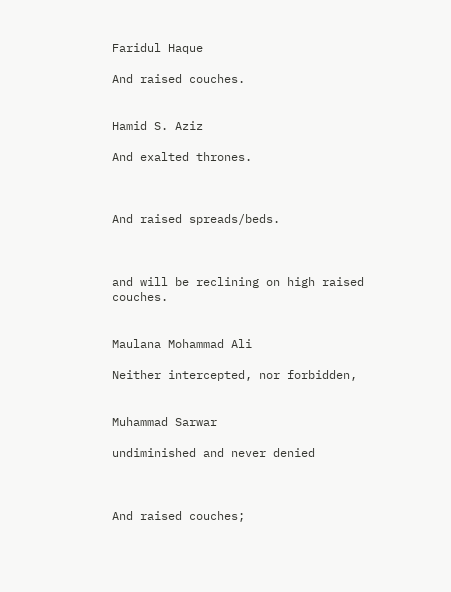Faridul Haque

And raised couches.


Hamid S. Aziz

And exalted thrones.



And raised spreads/beds.



and will be reclining on high raised couches.


Maulana Mohammad Ali

Neither intercepted, nor forbidden,


Muhammad Sarwar

undiminished and never denied



And raised couches;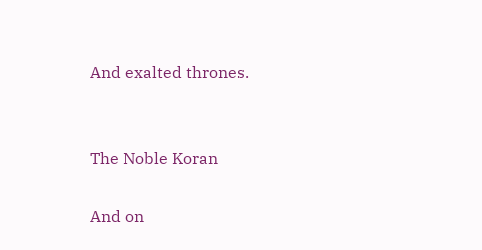And exalted thrones.


The Noble Koran

And on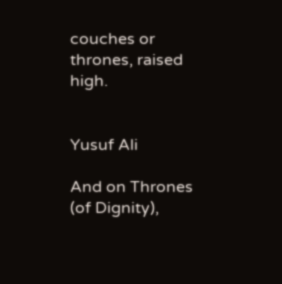couches or thrones, raised high.


Yusuf Ali

And on Thrones (of Dignity),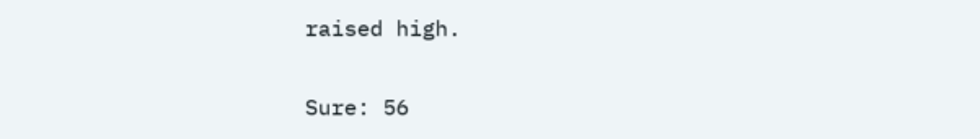raised high.


Sure: 56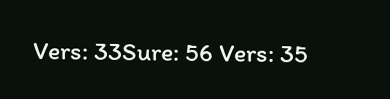Vers: 33Sure: 56 Vers: 35